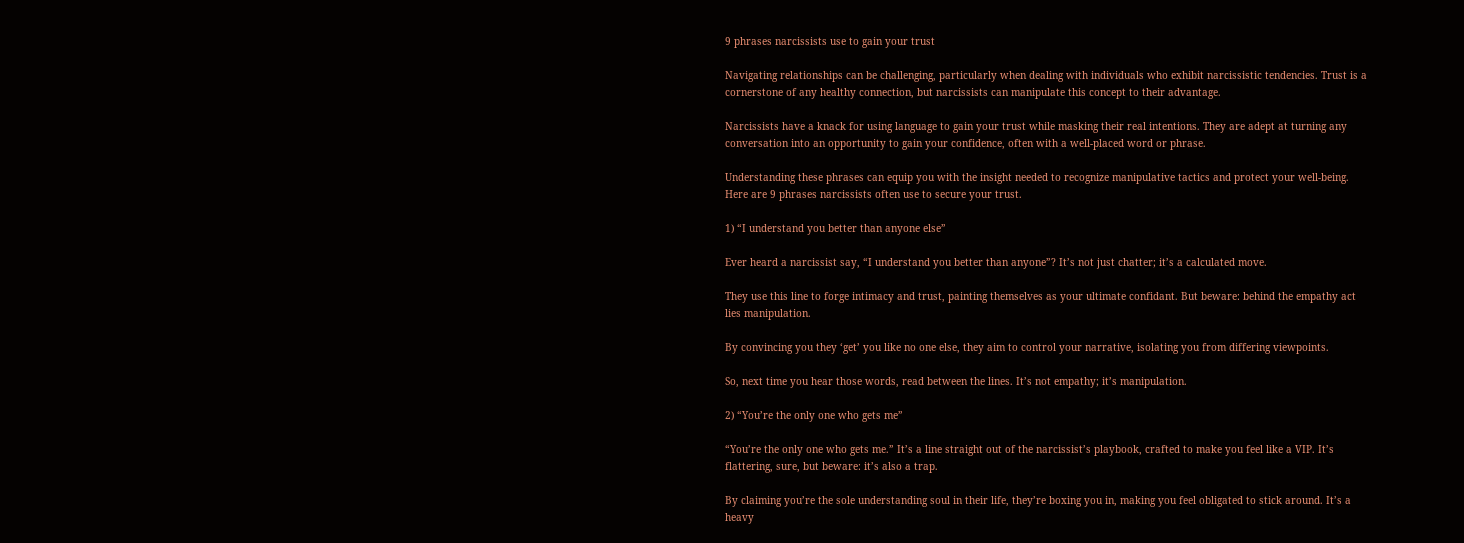9 phrases narcissists use to gain your trust

Navigating relationships can be challenging, particularly when dealing with individuals who exhibit narcissistic tendencies. Trust is a cornerstone of any healthy connection, but narcissists can manipulate this concept to their advantage.

Narcissists have a knack for using language to gain your trust while masking their real intentions. They are adept at turning any conversation into an opportunity to gain your confidence, often with a well-placed word or phrase.

Understanding these phrases can equip you with the insight needed to recognize manipulative tactics and protect your well-being. Here are 9 phrases narcissists often use to secure your trust.

1) “I understand you better than anyone else”

Ever heard a narcissist say, “I understand you better than anyone”? It’s not just chatter; it’s a calculated move.

They use this line to forge intimacy and trust, painting themselves as your ultimate confidant. But beware: behind the empathy act lies manipulation.

By convincing you they ‘get’ you like no one else, they aim to control your narrative, isolating you from differing viewpoints.

So, next time you hear those words, read between the lines. It’s not empathy; it’s manipulation.

2) “You’re the only one who gets me”

“You’re the only one who gets me.” It’s a line straight out of the narcissist’s playbook, crafted to make you feel like a VIP. It’s flattering, sure, but beware: it’s also a trap.

By claiming you’re the sole understanding soul in their life, they’re boxing you in, making you feel obligated to stick around. It’s a heavy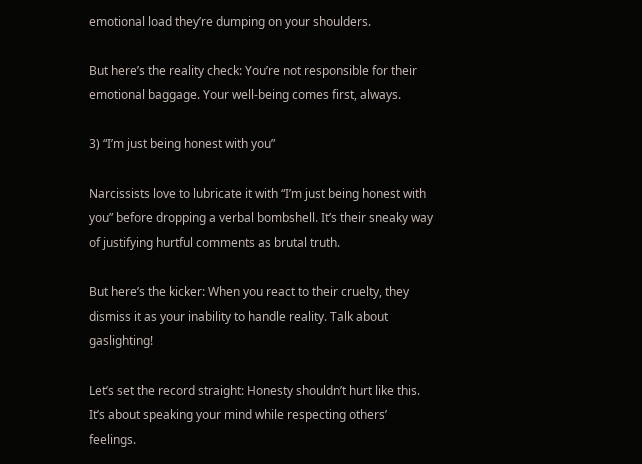emotional load they’re dumping on your shoulders.

But here’s the reality check: You’re not responsible for their emotional baggage. Your well-being comes first, always.

3) “I’m just being honest with you”

Narcissists love to lubricate it with “I’m just being honest with you” before dropping a verbal bombshell. It’s their sneaky way of justifying hurtful comments as brutal truth.

But here’s the kicker: When you react to their cruelty, they dismiss it as your inability to handle reality. Talk about gaslighting!

Let’s set the record straight: Honesty shouldn’t hurt like this. It’s about speaking your mind while respecting others’ feelings.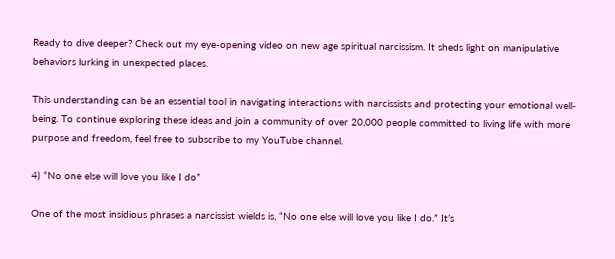Ready to dive deeper? Check out my eye-opening video on new age spiritual narcissism. It sheds light on manipulative behaviors lurking in unexpected places.

This understanding can be an essential tool in navigating interactions with narcissists and protecting your emotional well-being. To continue exploring these ideas and join a community of over 20,000 people committed to living life with more purpose and freedom, feel free to subscribe to my YouTube channel.

4) “No one else will love you like I do”

One of the most insidious phrases a narcissist wields is, “No one else will love you like I do.” It’s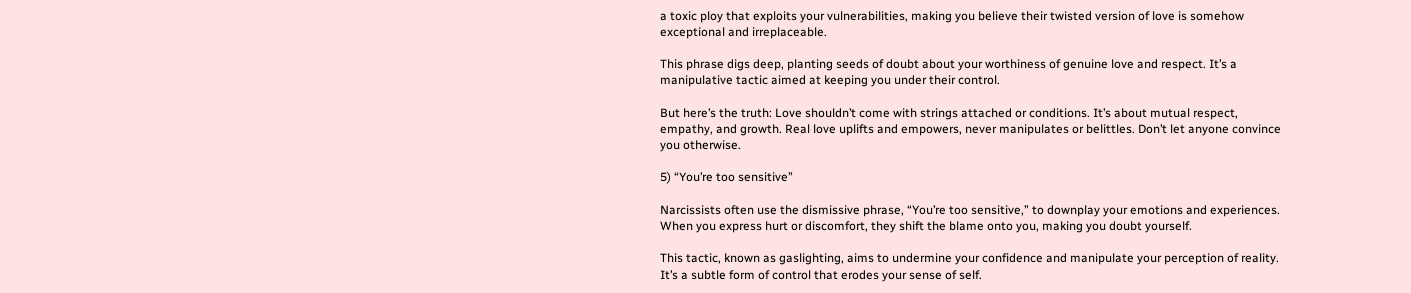a toxic ploy that exploits your vulnerabilities, making you believe their twisted version of love is somehow exceptional and irreplaceable.

This phrase digs deep, planting seeds of doubt about your worthiness of genuine love and respect. It’s a manipulative tactic aimed at keeping you under their control.

But here’s the truth: Love shouldn’t come with strings attached or conditions. It’s about mutual respect, empathy, and growth. Real love uplifts and empowers, never manipulates or belittles. Don’t let anyone convince you otherwise.

5) “You’re too sensitive”

Narcissists often use the dismissive phrase, “You’re too sensitive,” to downplay your emotions and experiences. When you express hurt or discomfort, they shift the blame onto you, making you doubt yourself.

This tactic, known as gaslighting, aims to undermine your confidence and manipulate your perception of reality. It’s a subtle form of control that erodes your sense of self.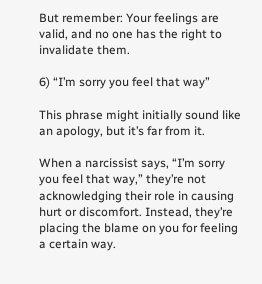But remember: Your feelings are valid, and no one has the right to invalidate them.

6) “I’m sorry you feel that way”

This phrase might initially sound like an apology, but it’s far from it.

When a narcissist says, “I’m sorry you feel that way,” they’re not acknowledging their role in causing hurt or discomfort. Instead, they’re placing the blame on you for feeling a certain way.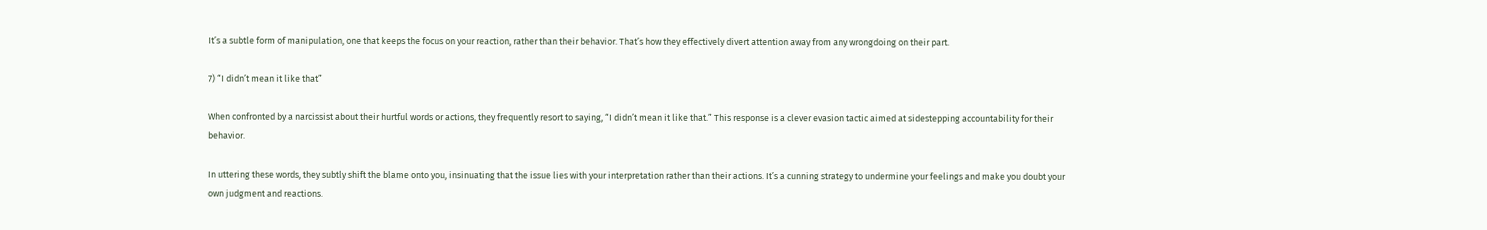It’s a subtle form of manipulation, one that keeps the focus on your reaction, rather than their behavior. That’s how they effectively divert attention away from any wrongdoing on their part.

7) “I didn’t mean it like that”

When confronted by a narcissist about their hurtful words or actions, they frequently resort to saying, “I didn’t mean it like that.” This response is a clever evasion tactic aimed at sidestepping accountability for their behavior.

In uttering these words, they subtly shift the blame onto you, insinuating that the issue lies with your interpretation rather than their actions. It’s a cunning strategy to undermine your feelings and make you doubt your own judgment and reactions.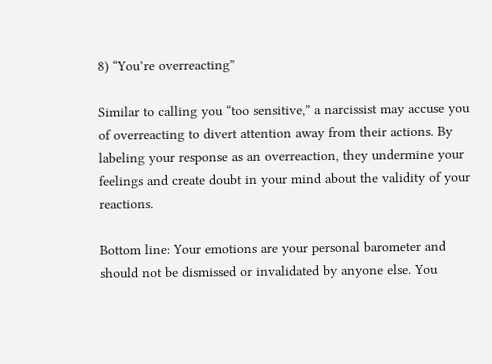8) “You’re overreacting”

Similar to calling you “too sensitive,” a narcissist may accuse you of overreacting to divert attention away from their actions. By labeling your response as an overreaction, they undermine your feelings and create doubt in your mind about the validity of your reactions.

Bottom line: Your emotions are your personal barometer and should not be dismissed or invalidated by anyone else. You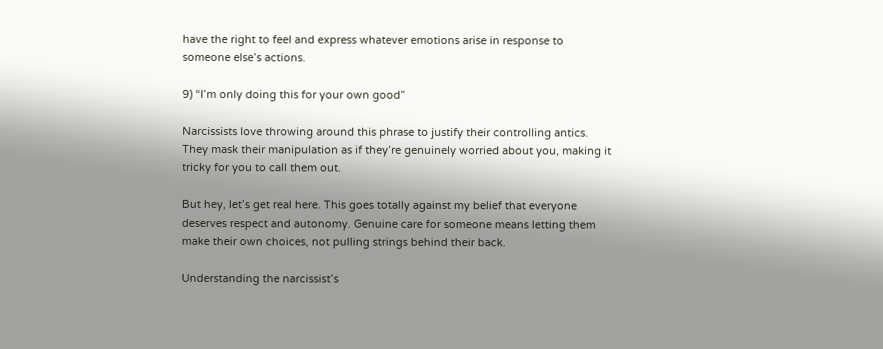have the right to feel and express whatever emotions arise in response to someone else’s actions.

9) “I’m only doing this for your own good”

Narcissists love throwing around this phrase to justify their controlling antics. They mask their manipulation as if they’re genuinely worried about you, making it tricky for you to call them out.

But hey, let’s get real here. This goes totally against my belief that everyone deserves respect and autonomy. Genuine care for someone means letting them make their own choices, not pulling strings behind their back.

Understanding the narcissist’s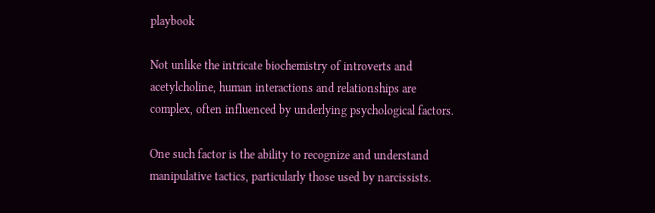playbook

Not unlike the intricate biochemistry of introverts and acetylcholine, human interactions and relationships are complex, often influenced by underlying psychological factors.

One such factor is the ability to recognize and understand manipulative tactics, particularly those used by narcissists.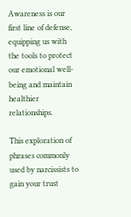Awareness is our first line of defense, equipping us with the tools to protect our emotional well-being and maintain healthier relationships.

This exploration of phrases commonly used by narcissists to gain your trust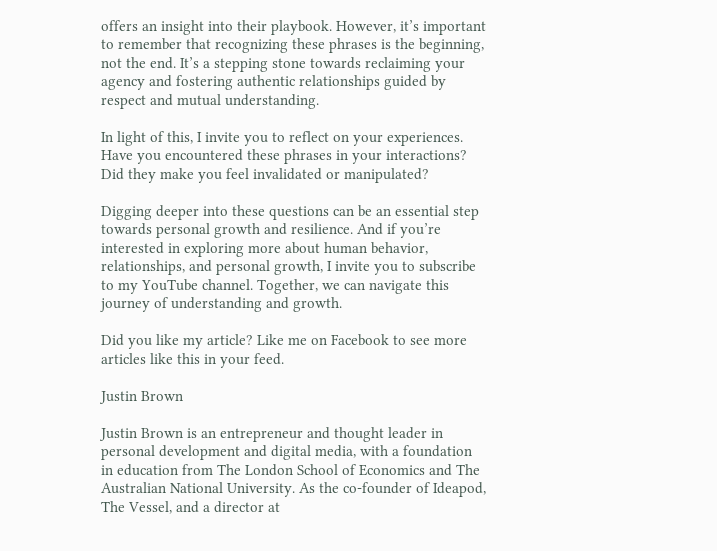offers an insight into their playbook. However, it’s important to remember that recognizing these phrases is the beginning, not the end. It’s a stepping stone towards reclaiming your agency and fostering authentic relationships guided by respect and mutual understanding.

In light of this, I invite you to reflect on your experiences. Have you encountered these phrases in your interactions? Did they make you feel invalidated or manipulated?

Digging deeper into these questions can be an essential step towards personal growth and resilience. And if you’re interested in exploring more about human behavior, relationships, and personal growth, I invite you to subscribe to my YouTube channel. Together, we can navigate this journey of understanding and growth.

Did you like my article? Like me on Facebook to see more articles like this in your feed.

Justin Brown

Justin Brown is an entrepreneur and thought leader in personal development and digital media, with a foundation in education from The London School of Economics and The Australian National University. As the co-founder of Ideapod, The Vessel, and a director at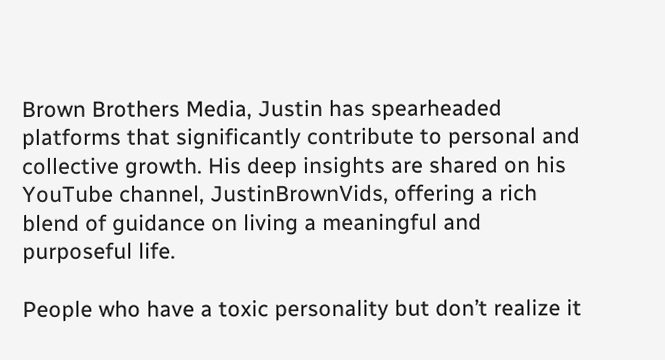Brown Brothers Media, Justin has spearheaded platforms that significantly contribute to personal and collective growth. His deep insights are shared on his YouTube channel, JustinBrownVids, offering a rich blend of guidance on living a meaningful and purposeful life.

People who have a toxic personality but don’t realize it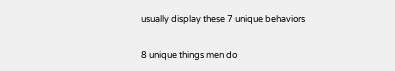usually display these 7 unique behaviors

8 unique things men do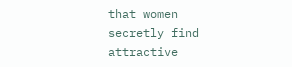that women secretly find attractive